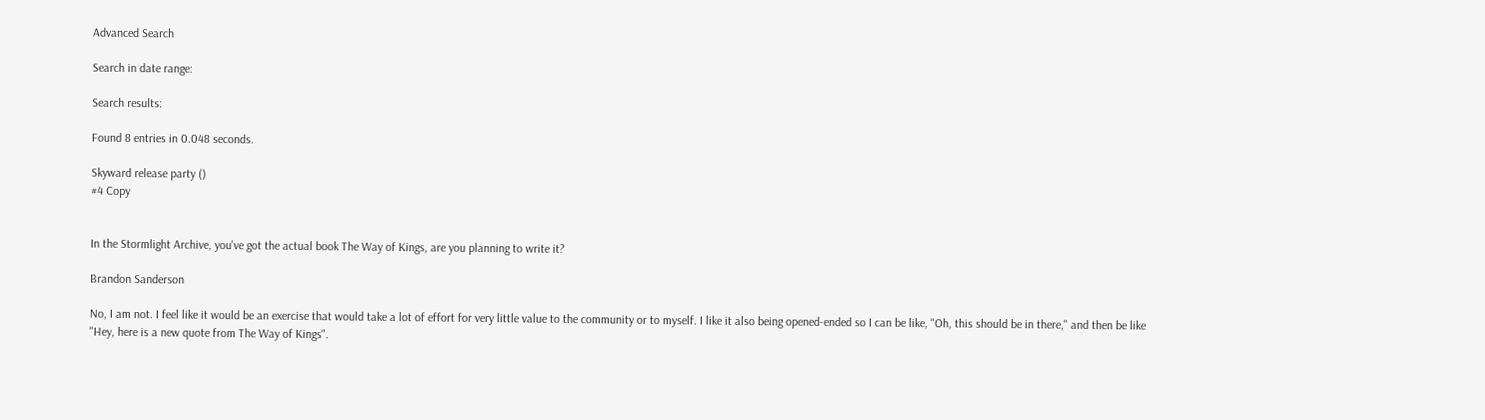Advanced Search

Search in date range:

Search results:

Found 8 entries in 0.048 seconds.

Skyward release party ()
#4 Copy


In the Stormlight Archive, you've got the actual book The Way of Kings, are you planning to write it?

Brandon Sanderson

No, I am not. I feel like it would be an exercise that would take a lot of effort for very little value to the community or to myself. I like it also being opened-ended so I can be like, "Oh, this should be in there," and then be like "Hey, here is a new quote from The Way of Kings".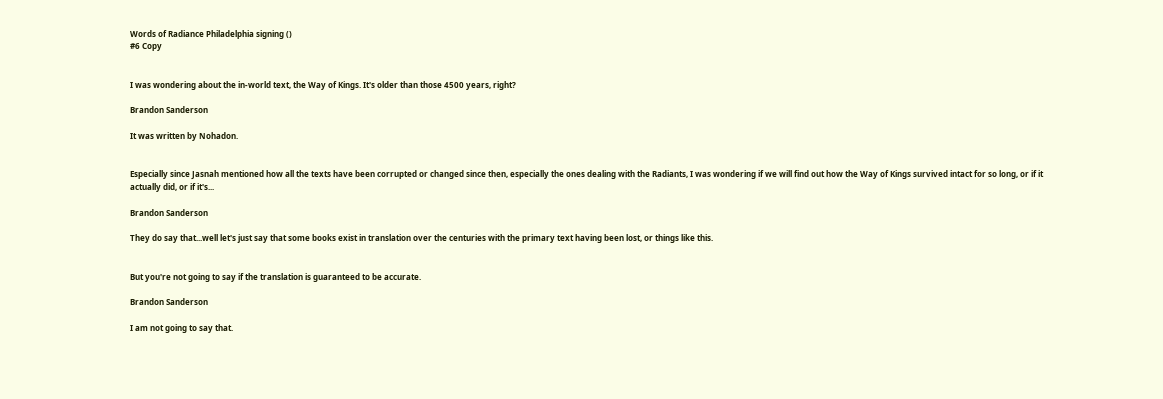Words of Radiance Philadelphia signing ()
#6 Copy


I was wondering about the in-world text, the Way of Kings. It's older than those 4500 years, right?

Brandon Sanderson

It was written by Nohadon.


Especially since Jasnah mentioned how all the texts have been corrupted or changed since then, especially the ones dealing with the Radiants, I was wondering if we will find out how the Way of Kings survived intact for so long, or if it actually did, or if it's...

Brandon Sanderson

They do say that...well let's just say that some books exist in translation over the centuries with the primary text having been lost, or things like this.


But you're not going to say if the translation is guaranteed to be accurate.

Brandon Sanderson

I am not going to say that.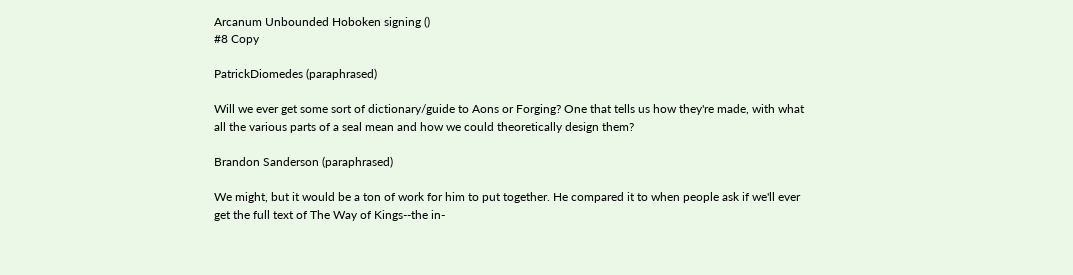Arcanum Unbounded Hoboken signing ()
#8 Copy

PatrickDiomedes (paraphrased)

Will we ever get some sort of dictionary/guide to Aons or Forging? One that tells us how they're made, with what all the various parts of a seal mean and how we could theoretically design them?

Brandon Sanderson (paraphrased)

We might, but it would be a ton of work for him to put together. He compared it to when people ask if we'll ever get the full text of The Way of Kings--the in-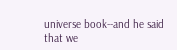universe book--and he said that we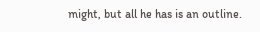might, but all he has is an outline.